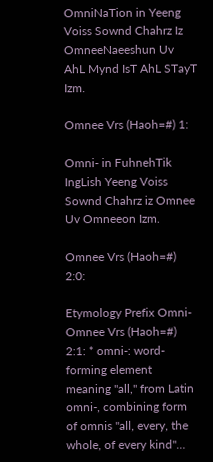OmniNaTion in Yeeng Voiss Sownd Chahrz Iz OmneeNaeeshun Uv AhL Mynd IsT AhL STayT Izm.

Omnee Vrs (Haoh=#) 1:

Omni- in FuhnehTik IngLish Yeeng Voiss Sownd Chahrz iz Omnee Uv Omneeon Izm.

Omnee Vrs (Haoh=#) 2:0:

Etymology Prefix Omni-
Omnee Vrs (Haoh=#) 2:1: * omni-: word-forming element meaning "all," from Latin omni-, combining form of omnis "all, every, the whole, of every kind"…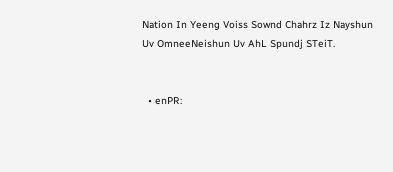Nation In Yeeng Voiss Sownd Chahrz Iz Nayshun
Uv OmneeNeishun Uv AhL Spundj STeiT.


  • enPR: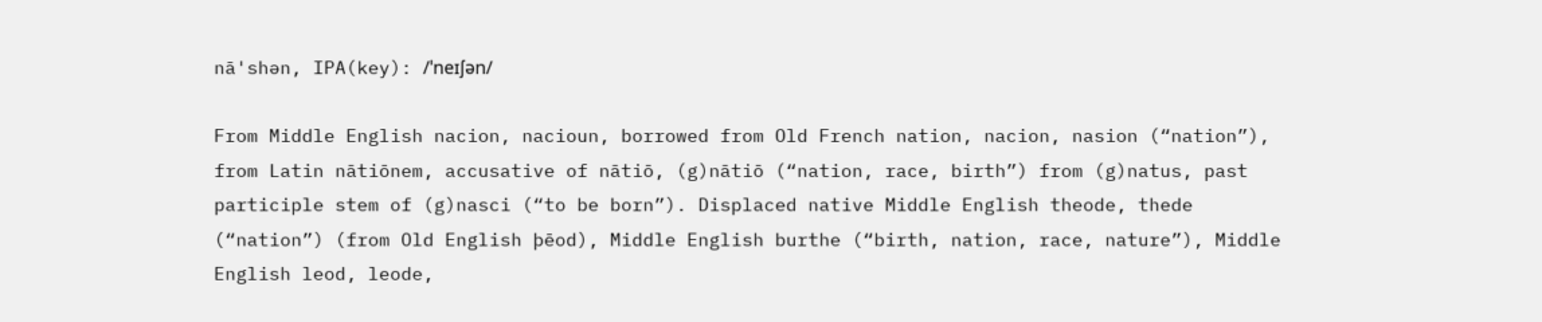nā'shən, IPA(key): /ˈneɪʃən/

From Middle English nacion, nacioun, borrowed from Old French nation, nacion, nasion (“nation”), from Latin nātiōnem, accusative of nātiō, (g)nātiō (“nation, race, birth”) from (g)natus, past participle stem of (g)nasci (“to be born”). Displaced native Middle English theode, thede (“nation”) (from Old English þēod), Middle English burthe (“birth, nation, race, nature”), Middle English leod, leode,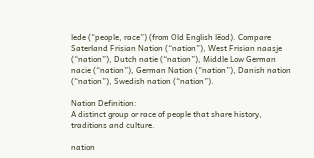lede (“people, race”) (from Old English lēod). Compare Saterland Frisian Nation (“nation”), West Frisian naasje (“nation”), Dutch natie (“nation”), Middle Low German nacie (“nation”), German Nation (“nation”), Danish nation (“nation”), Swedish nation (“nation”).

Nation Definition:
A distinct group or race of people that share history, traditions and culture.

nation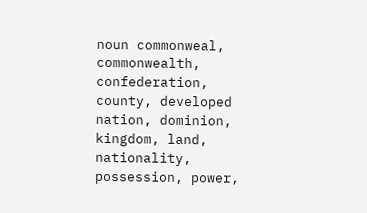noun commonweal, commonwealth, confederation, county, developed nation, dominion, kingdom, land, nationality, possession, power,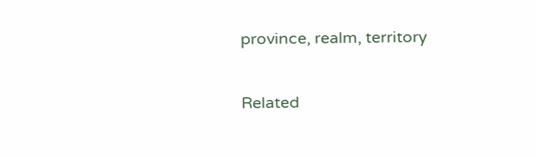province, realm, territory

Related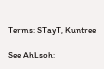Terms: STayT, Kuntree

See AhLsoh: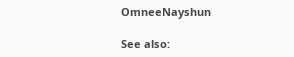OmneeNayshun

See also: